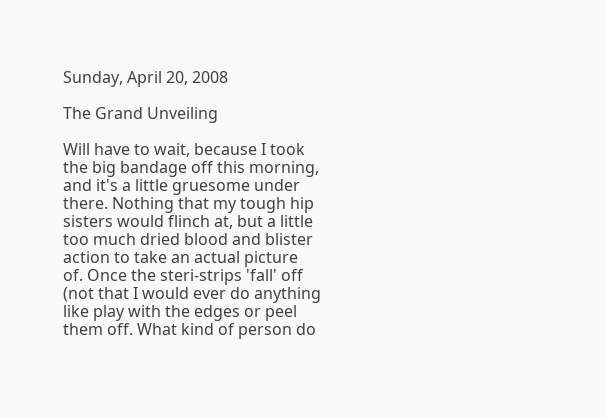Sunday, April 20, 2008

The Grand Unveiling

Will have to wait, because I took the big bandage off this morning, and it's a little gruesome under there. Nothing that my tough hip sisters would flinch at, but a little too much dried blood and blister action to take an actual picture of. Once the steri-strips 'fall' off (not that I would ever do anything like play with the edges or peel them off. What kind of person do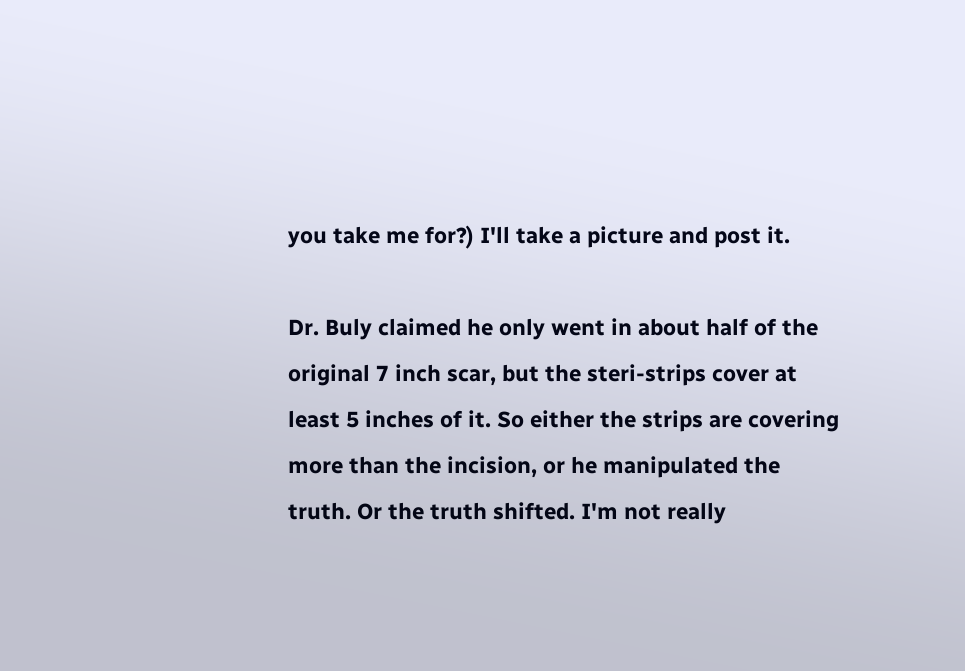you take me for?) I'll take a picture and post it.

Dr. Buly claimed he only went in about half of the original 7 inch scar, but the steri-strips cover at least 5 inches of it. So either the strips are covering more than the incision, or he manipulated the truth. Or the truth shifted. I'm not really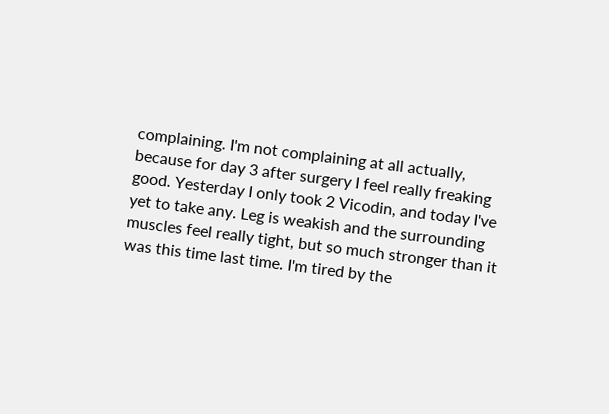complaining. I'm not complaining at all actually, because for day 3 after surgery I feel really freaking good. Yesterday I only took 2 Vicodin, and today I've yet to take any. Leg is weakish and the surrounding muscles feel really tight, but so much stronger than it was this time last time. I'm tired by the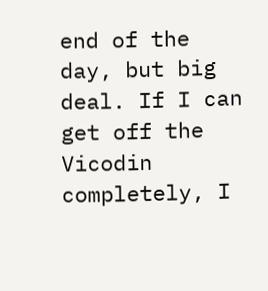end of the day, but big deal. If I can get off the Vicodin completely, I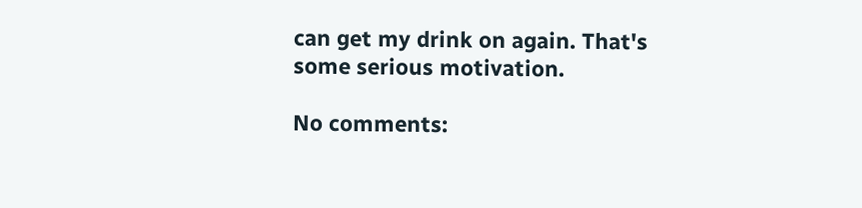can get my drink on again. That's some serious motivation.

No comments: